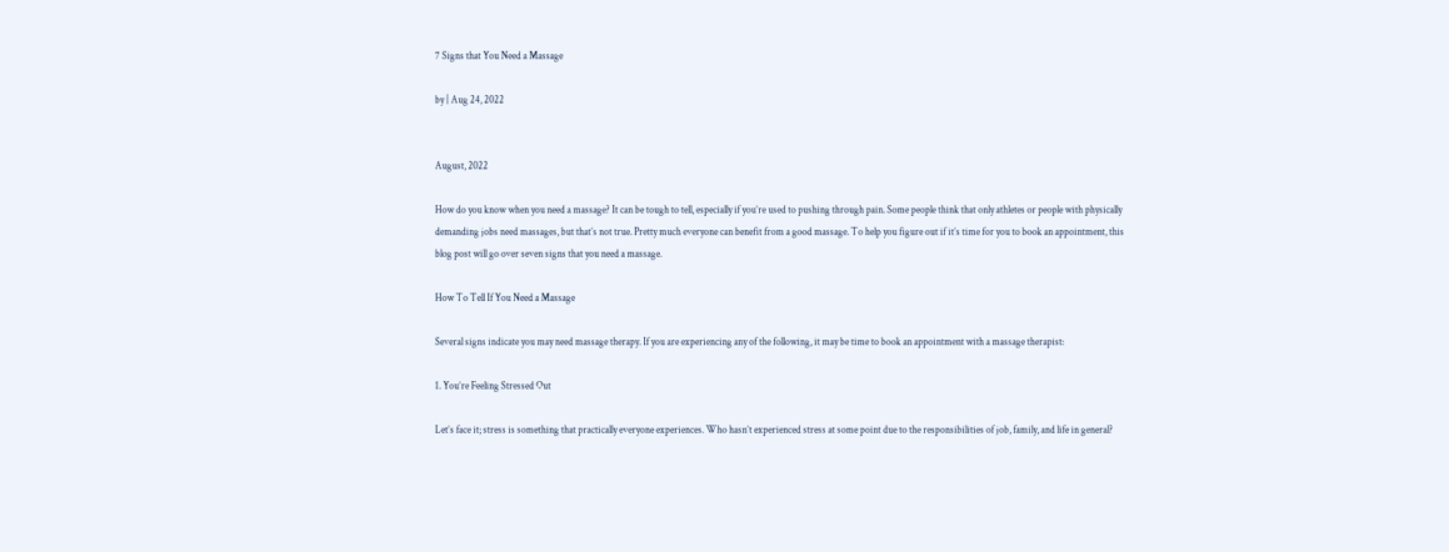7 Signs that You Need a Massage

by | Aug 24, 2022


August, 2022

How do you know when you need a massage? It can be tough to tell, especially if you’re used to pushing through pain. Some people think that only athletes or people with physically demanding jobs need massages, but that’s not true. Pretty much everyone can benefit from a good massage. To help you figure out if it’s time for you to book an appointment, this blog post will go over seven signs that you need a massage.

How To Tell If You Need a Massage

Several signs indicate you may need massage therapy. If you are experiencing any of the following, it may be time to book an appointment with a massage therapist:

1. You’re Feeling Stressed Out

Let’s face it; stress is something that practically everyone experiences. Who hasn’t experienced stress at some point due to the responsibilities of job, family, and life in general?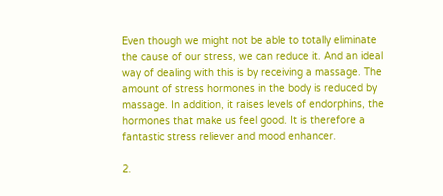Even though we might not be able to totally eliminate the cause of our stress, we can reduce it. And an ideal way of dealing with this is by receiving a massage. The amount of stress hormones in the body is reduced by massage. In addition, it raises levels of endorphins, the hormones that make us feel good. It is therefore a fantastic stress reliever and mood enhancer.

2.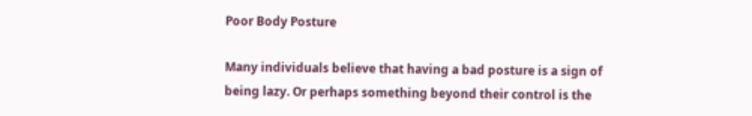Poor Body Posture

Many individuals believe that having a bad posture is a sign of being lazy. Or perhaps something beyond their control is the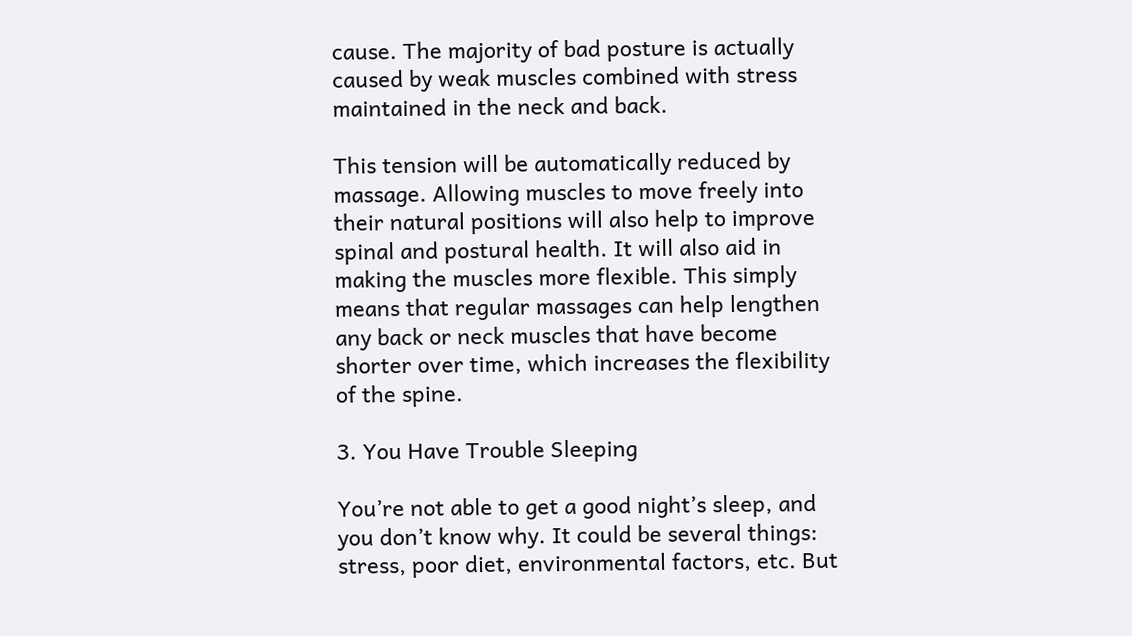cause. The majority of bad posture is actually caused by weak muscles combined with stress maintained in the neck and back.

This tension will be automatically reduced by massage. Allowing muscles to move freely into their natural positions will also help to improve spinal and postural health. It will also aid in making the muscles more flexible. This simply means that regular massages can help lengthen any back or neck muscles that have become shorter over time, which increases the flexibility of the spine.

3. You Have Trouble Sleeping

You’re not able to get a good night’s sleep, and you don’t know why. It could be several things: stress, poor diet, environmental factors, etc. But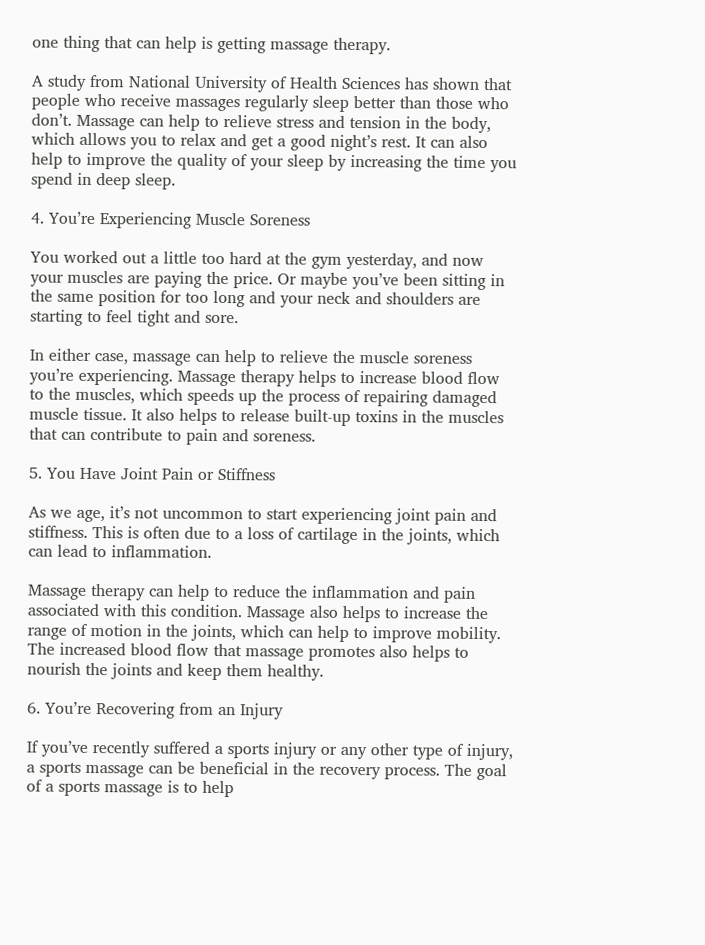one thing that can help is getting massage therapy.

A study from National University of Health Sciences has shown that people who receive massages regularly sleep better than those who don’t. Massage can help to relieve stress and tension in the body, which allows you to relax and get a good night’s rest. It can also help to improve the quality of your sleep by increasing the time you spend in deep sleep.

4. You’re Experiencing Muscle Soreness

You worked out a little too hard at the gym yesterday, and now your muscles are paying the price. Or maybe you’ve been sitting in the same position for too long and your neck and shoulders are starting to feel tight and sore.

In either case, massage can help to relieve the muscle soreness you’re experiencing. Massage therapy helps to increase blood flow to the muscles, which speeds up the process of repairing damaged muscle tissue. It also helps to release built-up toxins in the muscles that can contribute to pain and soreness.

5. You Have Joint Pain or Stiffness

As we age, it’s not uncommon to start experiencing joint pain and stiffness. This is often due to a loss of cartilage in the joints, which can lead to inflammation.

Massage therapy can help to reduce the inflammation and pain associated with this condition. Massage also helps to increase the range of motion in the joints, which can help to improve mobility. The increased blood flow that massage promotes also helps to nourish the joints and keep them healthy.

6. You’re Recovering from an Injury

If you’ve recently suffered a sports injury or any other type of injury, a sports massage can be beneficial in the recovery process. The goal of a sports massage is to help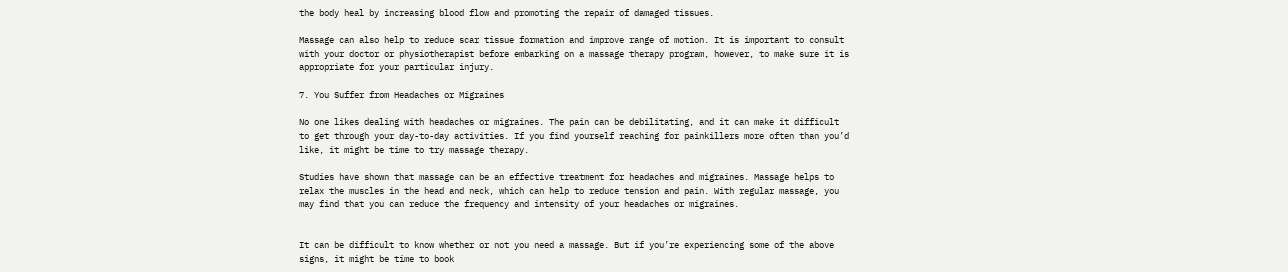the body heal by increasing blood flow and promoting the repair of damaged tissues.

Massage can also help to reduce scar tissue formation and improve range of motion. It is important to consult with your doctor or physiotherapist before embarking on a massage therapy program, however, to make sure it is appropriate for your particular injury.

7. You Suffer from Headaches or Migraines

No one likes dealing with headaches or migraines. The pain can be debilitating, and it can make it difficult to get through your day-to-day activities. If you find yourself reaching for painkillers more often than you’d like, it might be time to try massage therapy.

Studies have shown that massage can be an effective treatment for headaches and migraines. Massage helps to relax the muscles in the head and neck, which can help to reduce tension and pain. With regular massage, you may find that you can reduce the frequency and intensity of your headaches or migraines.


It can be difficult to know whether or not you need a massage. But if you’re experiencing some of the above signs, it might be time to book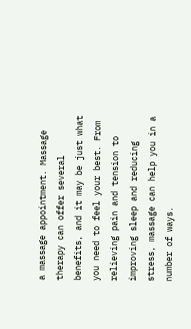a massage appointment. Massage therapy can offer several benefits, and it may be just what you need to feel your best. From relieving pain and tension to improving sleep and reducing stress, massage can help you in a number of ways.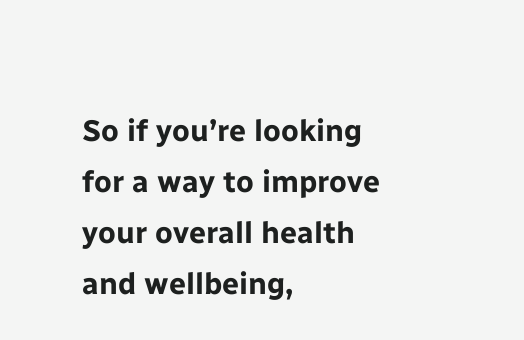So if you’re looking for a way to improve your overall health and wellbeing,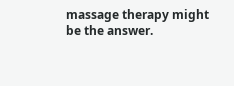massage therapy might be the answer.